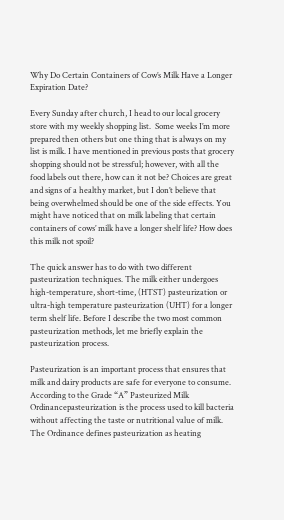Why Do Certain Containers of Cow’s Milk Have a Longer Expiration Date?

Every Sunday after church, I head to our local grocery store with my weekly shopping list.  Some weeks I’m more prepared then others but one thing that is always on my list is milk. I have mentioned in previous posts that grocery shopping should not be stressful; however, with all the food labels out there, how can it not be? Choices are great and signs of a healthy market, but I don’t believe that being overwhelmed should be one of the side effects. You might have noticed that on milk labeling that certain containers of cows’ milk have a longer shelf life? How does this milk not spoil?

The quick answer has to do with two different pasteurization techniques. The milk either undergoes high-temperature, short-time, (HTST) pasteurization or ultra-high temperature pasteurization (UHT) for a longer term shelf life. Before I describe the two most common pasteurization methods, let me briefly explain the pasteurization process.

Pasteurization is an important process that ensures that milk and dairy products are safe for everyone to consume. According to the Grade “A” Pasteurized Milk Ordinancepasteurization is the process used to kill bacteria without affecting the taste or nutritional value of milk. The Ordinance defines pasteurization as heating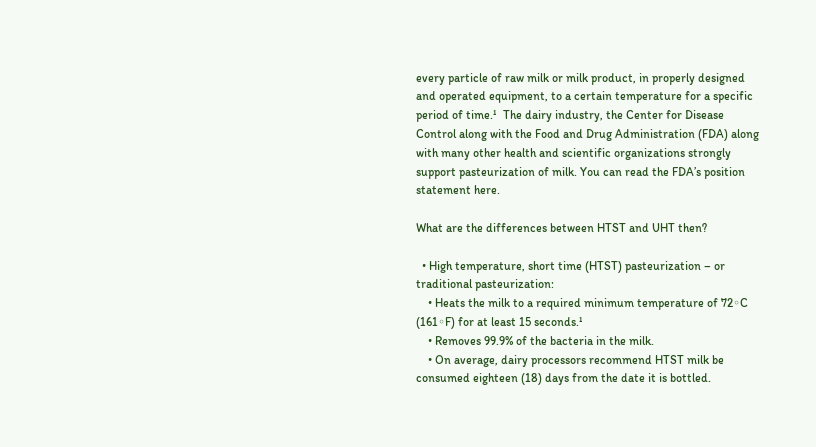every particle of raw milk or milk product, in properly designed and operated equipment, to a certain temperature for a specific period of time.¹  The dairy industry, the Center for Disease Control along with the Food and Drug Administration (FDA) along with many other health and scientific organizations strongly support pasteurization of milk. You can read the FDA’s position statement here.

What are the differences between HTST and UHT then?

  • High temperature, short time (HTST) pasteurization – or traditional pasteurization:
    • Heats the milk to a required minimum temperature of 72◦C (161◦F) for at least 15 seconds.¹
    • Removes 99.9% of the bacteria in the milk.
    • On average, dairy processors recommend HTST milk be consumed eighteen (18) days from the date it is bottled.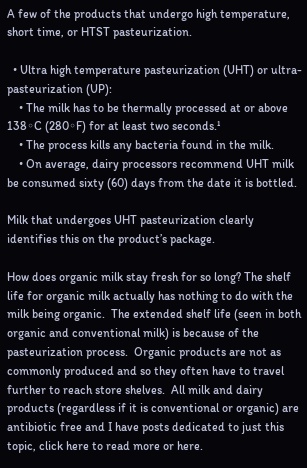A few of the products that undergo high temperature, short time, or HTST pasteurization.

  • Ultra high temperature pasteurization (UHT) or ultra-pasteurization (UP):
    • The milk has to be thermally processed at or above 138◦C (280◦F) for at least two seconds.¹
    • The process kills any bacteria found in the milk.
    • On average, dairy processors recommend UHT milk be consumed sixty (60) days from the date it is bottled.

Milk that undergoes UHT pasteurization clearly identifies this on the product’s package.

How does organic milk stay fresh for so long? The shelf life for organic milk actually has nothing to do with the milk being organic.  The extended shelf life (seen in both organic and conventional milk) is because of the pasteurization process.  Organic products are not as commonly produced and so they often have to travel further to reach store shelves.  All milk and dairy products (regardless if it is conventional or organic) are antibiotic free and I have posts dedicated to just this topic, click here to read more or here.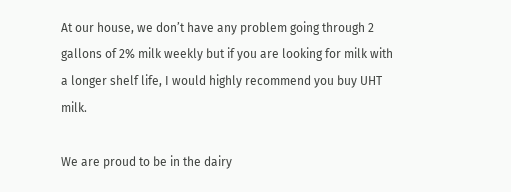At our house, we don’t have any problem going through 2 gallons of 2% milk weekly but if you are looking for milk with a longer shelf life, I would highly recommend you buy UHT milk.

We are proud to be in the dairy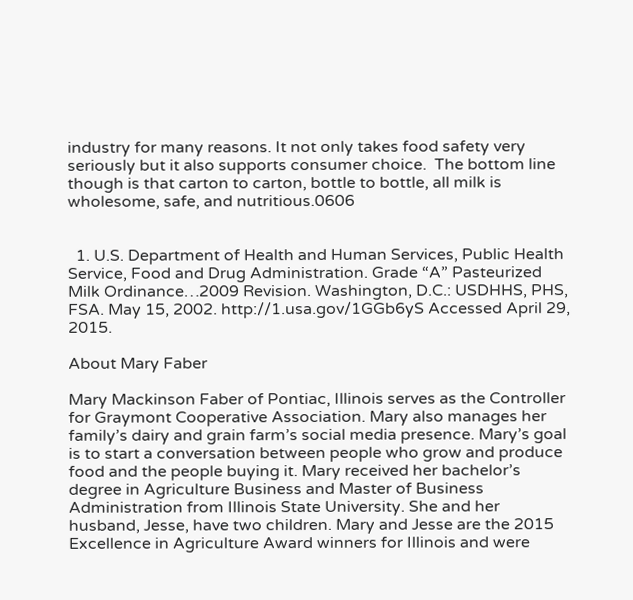industry for many reasons. It not only takes food safety very seriously but it also supports consumer choice.  The bottom line though is that carton to carton, bottle to bottle, all milk is wholesome, safe, and nutritious.0606


  1. U.S. Department of Health and Human Services, Public Health Service, Food and Drug Administration. Grade “A” Pasteurized Milk Ordinance…2009 Revision. Washington, D.C.: USDHHS, PHS, FSA. May 15, 2002. http://1.usa.gov/1GGb6yS Accessed April 29, 2015.

About Mary Faber

Mary Mackinson Faber of Pontiac, Illinois serves as the Controller for Graymont Cooperative Association. Mary also manages her family’s dairy and grain farm’s social media presence. Mary’s goal is to start a conversation between people who grow and produce food and the people buying it. Mary received her bachelor’s degree in Agriculture Business and Master of Business Administration from Illinois State University. She and her husband, Jesse, have two children. Mary and Jesse are the 2015 Excellence in Agriculture Award winners for Illinois and were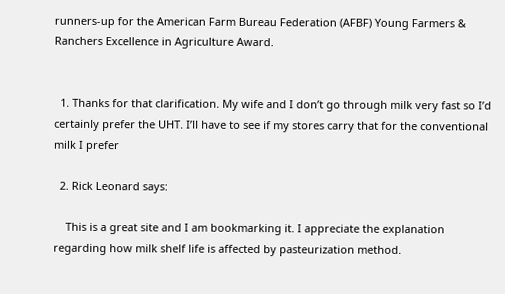runners-up for the American Farm Bureau Federation (AFBF) Young Farmers & Ranchers Excellence in Agriculture Award.


  1. Thanks for that clarification. My wife and I don’t go through milk very fast so I’d certainly prefer the UHT. I’ll have to see if my stores carry that for the conventional milk I prefer

  2. Rick Leonard says:

    This is a great site and I am bookmarking it. I appreciate the explanation regarding how milk shelf life is affected by pasteurization method.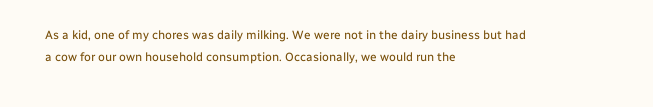As a kid, one of my chores was daily milking. We were not in the dairy business but had a cow for our own household consumption. Occasionally, we would run the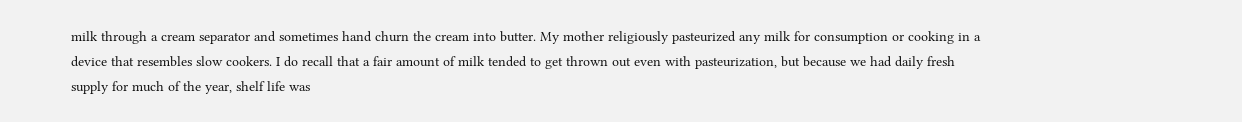milk through a cream separator and sometimes hand churn the cream into butter. My mother religiously pasteurized any milk for consumption or cooking in a device that resembles slow cookers. I do recall that a fair amount of milk tended to get thrown out even with pasteurization, but because we had daily fresh supply for much of the year, shelf life was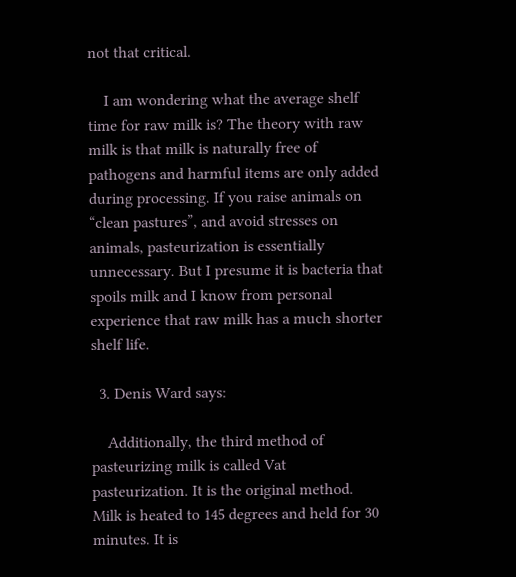not that critical.

    I am wondering what the average shelf time for raw milk is? The theory with raw milk is that milk is naturally free of pathogens and harmful items are only added during processing. If you raise animals on “clean pastures”, and avoid stresses on animals, pasteurization is essentially unnecessary. But I presume it is bacteria that spoils milk and I know from personal experience that raw milk has a much shorter shelf life.

  3. Denis Ward says:

    Additionally, the third method of pasteurizing milk is called Vat pasteurization. It is the original method. Milk is heated to 145 degrees and held for 30 minutes. It is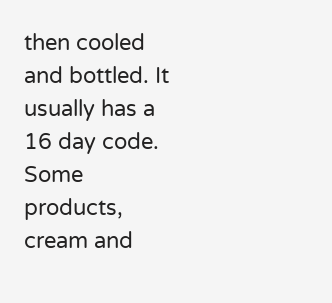then cooled and bottled. It usually has a 16 day code. Some products, cream and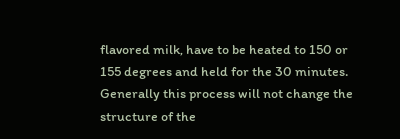flavored milk, have to be heated to 150 or 155 degrees and held for the 30 minutes. Generally this process will not change the structure of the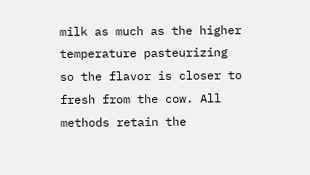milk as much as the higher temperature pasteurizing so the flavor is closer to fresh from the cow. All methods retain the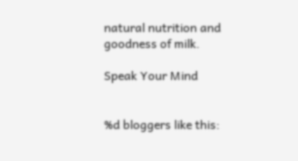natural nutrition and goodness of milk.

Speak Your Mind


%d bloggers like this: